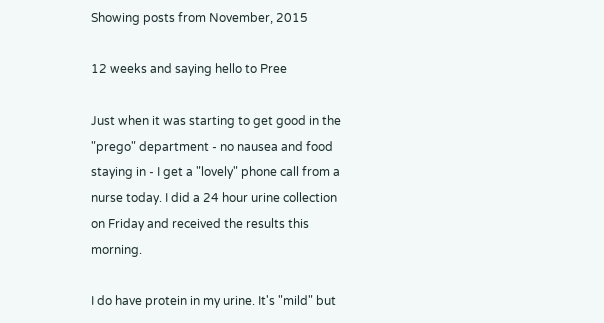Showing posts from November, 2015

12 weeks and saying hello to Pree

Just when it was starting to get good in the "prego" department - no nausea and food staying in - I get a "lovely" phone call from a nurse today. I did a 24 hour urine collection on Friday and received the results this morning.

I do have protein in my urine. It's "mild" but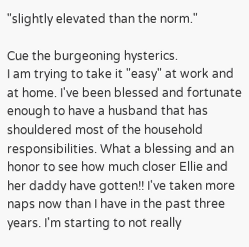"slightly elevated than the norm."

Cue the burgeoning hysterics.
I am trying to take it "easy" at work and at home. I've been blessed and fortunate enough to have a husband that has shouldered most of the household responsibilities. What a blessing and an honor to see how much closer Ellie and her daddy have gotten!! I've taken more naps now than I have in the past three years. I'm starting to not really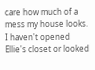care how much of a mess my house looks. I haven't opened Ellie's closet or looked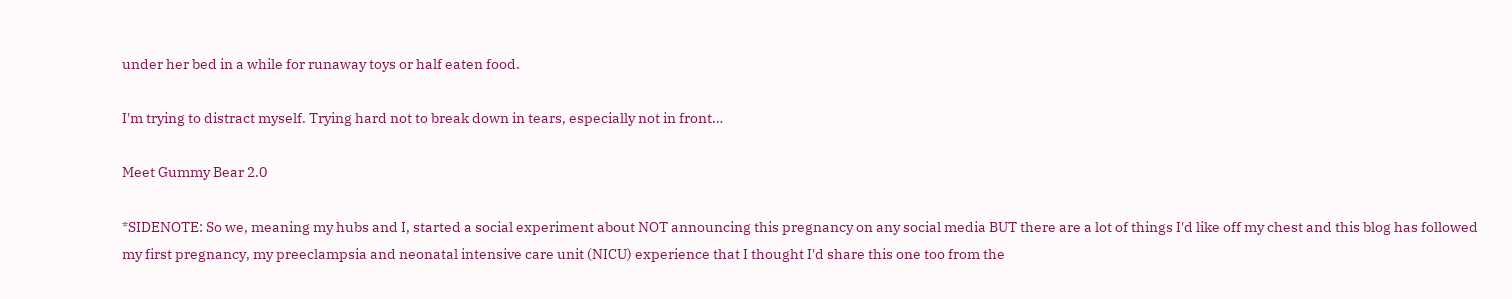under her bed in a while for runaway toys or half eaten food.

I'm trying to distract myself. Trying hard not to break down in tears, especially not in front…

Meet Gummy Bear 2.0

*SIDENOTE: So we, meaning my hubs and I, started a social experiment about NOT announcing this pregnancy on any social media BUT there are a lot of things I'd like off my chest and this blog has followed my first pregnancy, my preeclampsia and neonatal intensive care unit (NICU) experience that I thought I'd share this one too from the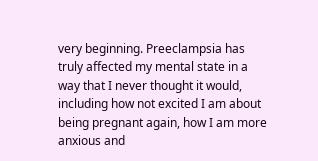very beginning. Preeclampsia has truly affected my mental state in a way that I never thought it would, including how not excited I am about being pregnant again, how I am more anxious and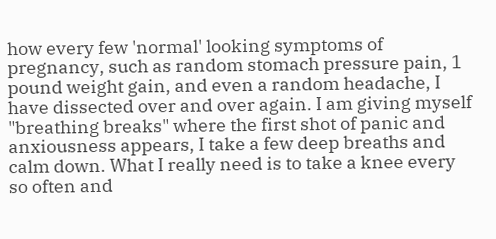how every few 'normal' looking symptoms of pregnancy, such as random stomach pressure pain, 1 pound weight gain, and even a random headache, I have dissected over and over again. I am giving myself "breathing breaks" where the first shot of panic and anxiousness appears, I take a few deep breaths and calm down. What I really need is to take a knee every so often and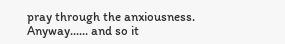pray through the anxiousness.
Anyway...... and so it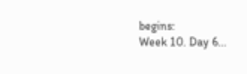begins:
Week 10. Day 6…